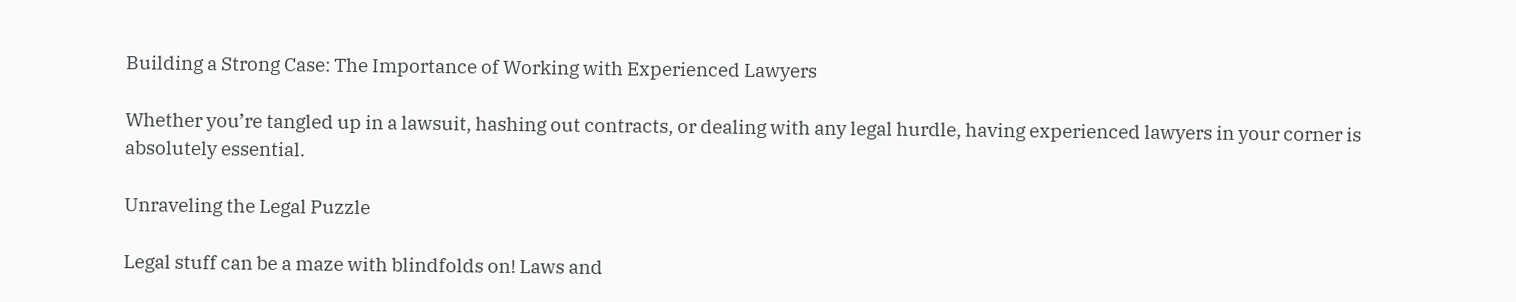Building a Strong Case: The Importance of Working with Experienced Lawyers

Whether you’re tangled up in a lawsuit, hashing out contracts, or dealing with any legal hurdle, having experienced lawyers in your corner is absolutely essential.

Unraveling the Legal Puzzle

Legal stuff can be a maze with blindfolds on! Laws and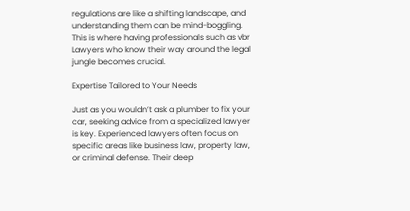regulations are like a shifting landscape, and understanding them can be mind-boggling. This is where having professionals such as vbr Lawyers who know their way around the legal jungle becomes crucial.

Expertise Tailored to Your Needs

Just as you wouldn’t ask a plumber to fix your car, seeking advice from a specialized lawyer is key. Experienced lawyers often focus on specific areas like business law, property law, or criminal defense. Their deep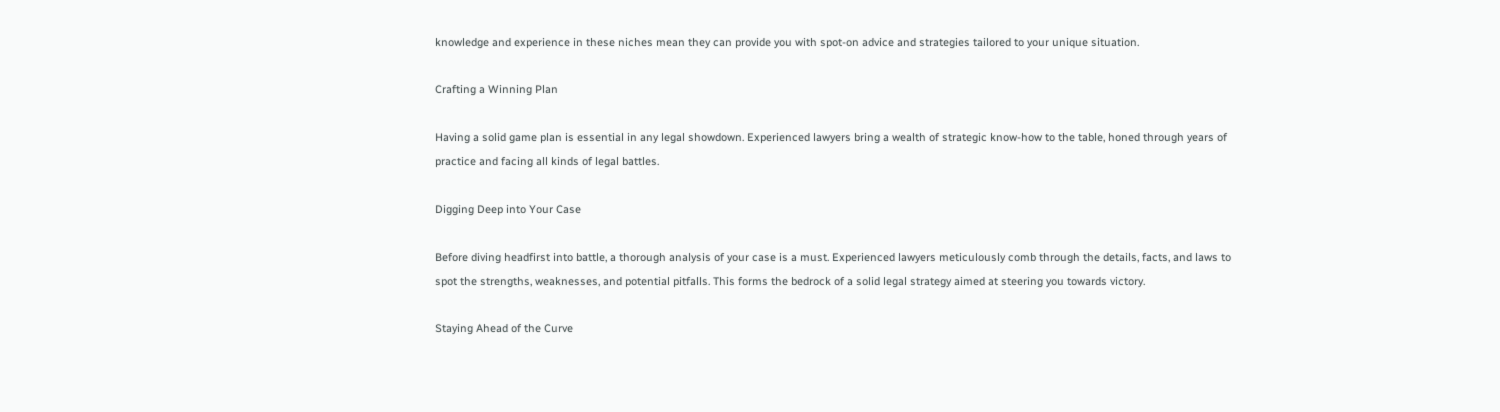knowledge and experience in these niches mean they can provide you with spot-on advice and strategies tailored to your unique situation.

Crafting a Winning Plan

Having a solid game plan is essential in any legal showdown. Experienced lawyers bring a wealth of strategic know-how to the table, honed through years of practice and facing all kinds of legal battles.

Digging Deep into Your Case

Before diving headfirst into battle, a thorough analysis of your case is a must. Experienced lawyers meticulously comb through the details, facts, and laws to spot the strengths, weaknesses, and potential pitfalls. This forms the bedrock of a solid legal strategy aimed at steering you towards victory.

Staying Ahead of the Curve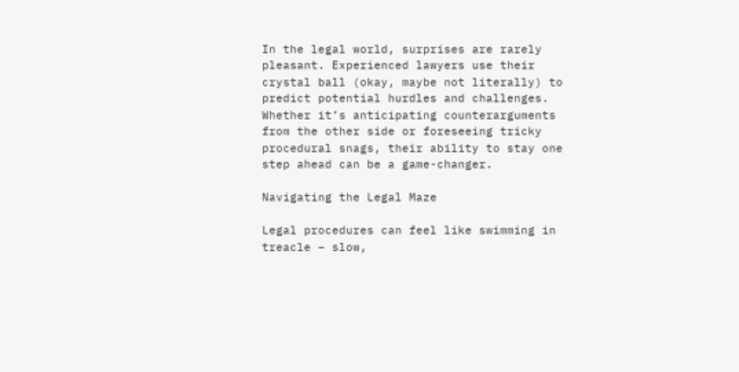In the legal world, surprises are rarely pleasant. Experienced lawyers use their crystal ball (okay, maybe not literally) to predict potential hurdles and challenges. Whether it’s anticipating counterarguments from the other side or foreseeing tricky procedural snags, their ability to stay one step ahead can be a game-changer.

Navigating the Legal Maze

Legal procedures can feel like swimming in treacle – slow,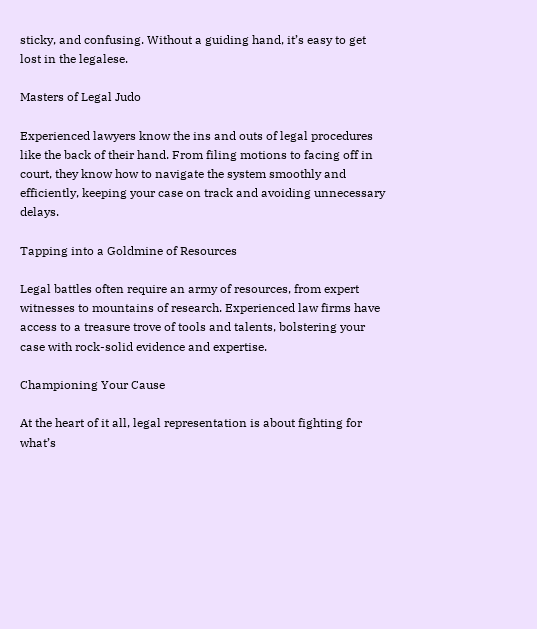sticky, and confusing. Without a guiding hand, it’s easy to get lost in the legalese.

Masters of Legal Judo

Experienced lawyers know the ins and outs of legal procedures like the back of their hand. From filing motions to facing off in court, they know how to navigate the system smoothly and efficiently, keeping your case on track and avoiding unnecessary delays.

Tapping into a Goldmine of Resources

Legal battles often require an army of resources, from expert witnesses to mountains of research. Experienced law firms have access to a treasure trove of tools and talents, bolstering your case with rock-solid evidence and expertise.

Championing Your Cause

At the heart of it all, legal representation is about fighting for what’s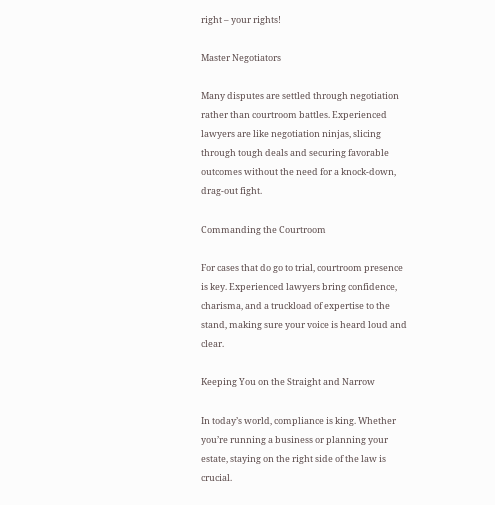right – your rights!

Master Negotiators

Many disputes are settled through negotiation rather than courtroom battles. Experienced lawyers are like negotiation ninjas, slicing through tough deals and securing favorable outcomes without the need for a knock-down, drag-out fight.

Commanding the Courtroom

For cases that do go to trial, courtroom presence is key. Experienced lawyers bring confidence, charisma, and a truckload of expertise to the stand, making sure your voice is heard loud and clear.

Keeping You on the Straight and Narrow

In today’s world, compliance is king. Whether you’re running a business or planning your estate, staying on the right side of the law is crucial.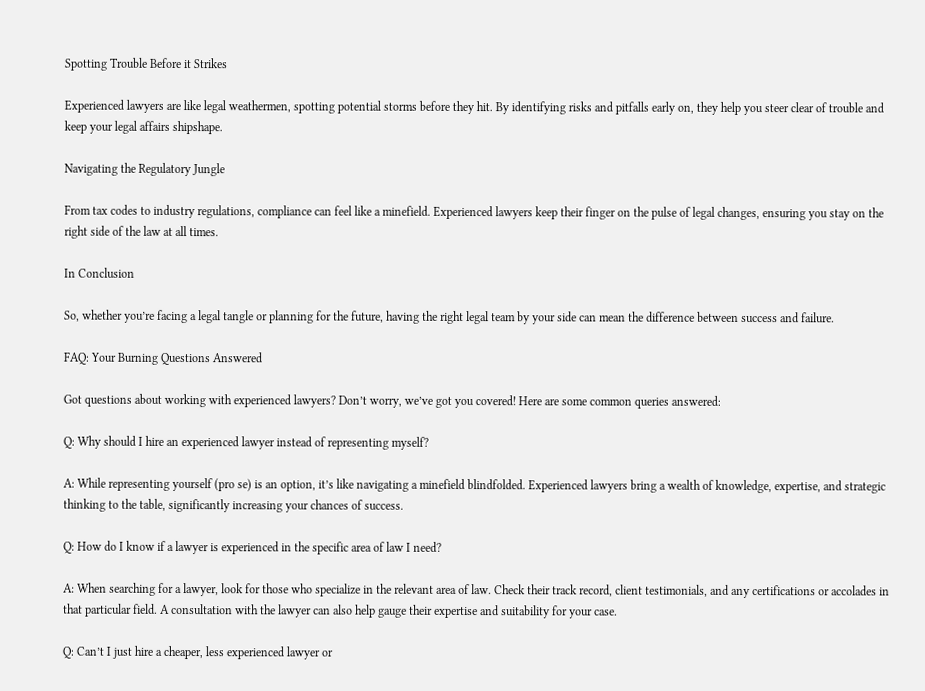Spotting Trouble Before it Strikes

Experienced lawyers are like legal weathermen, spotting potential storms before they hit. By identifying risks and pitfalls early on, they help you steer clear of trouble and keep your legal affairs shipshape.

Navigating the Regulatory Jungle

From tax codes to industry regulations, compliance can feel like a minefield. Experienced lawyers keep their finger on the pulse of legal changes, ensuring you stay on the right side of the law at all times.

In Conclusion

So, whether you’re facing a legal tangle or planning for the future, having the right legal team by your side can mean the difference between success and failure.

FAQ: Your Burning Questions Answered

Got questions about working with experienced lawyers? Don’t worry, we’ve got you covered! Here are some common queries answered:

Q: Why should I hire an experienced lawyer instead of representing myself?

A: While representing yourself (pro se) is an option, it’s like navigating a minefield blindfolded. Experienced lawyers bring a wealth of knowledge, expertise, and strategic thinking to the table, significantly increasing your chances of success.

Q: How do I know if a lawyer is experienced in the specific area of law I need?

A: When searching for a lawyer, look for those who specialize in the relevant area of law. Check their track record, client testimonials, and any certifications or accolades in that particular field. A consultation with the lawyer can also help gauge their expertise and suitability for your case.

Q: Can’t I just hire a cheaper, less experienced lawyer or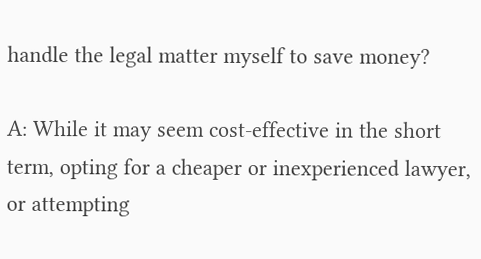handle the legal matter myself to save money?

A: While it may seem cost-effective in the short term, opting for a cheaper or inexperienced lawyer, or attempting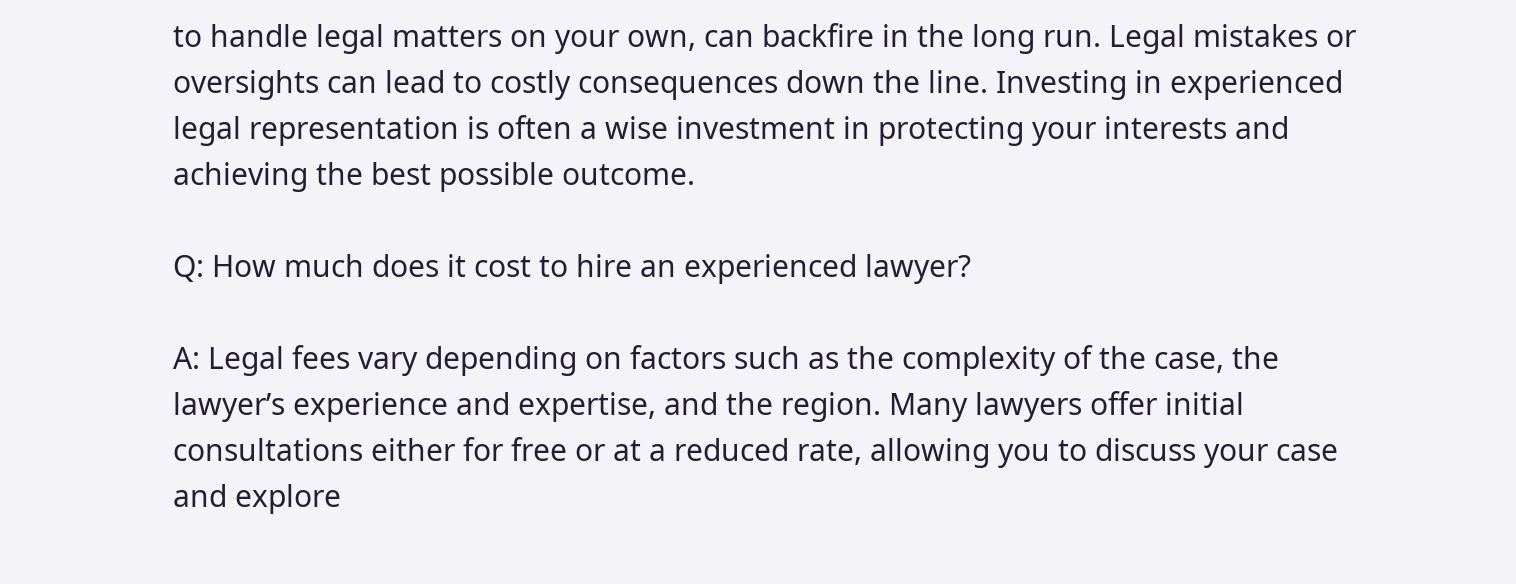to handle legal matters on your own, can backfire in the long run. Legal mistakes or oversights can lead to costly consequences down the line. Investing in experienced legal representation is often a wise investment in protecting your interests and achieving the best possible outcome.

Q: How much does it cost to hire an experienced lawyer?

A: Legal fees vary depending on factors such as the complexity of the case, the lawyer’s experience and expertise, and the region. Many lawyers offer initial consultations either for free or at a reduced rate, allowing you to discuss your case and explore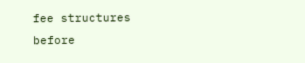fee structures before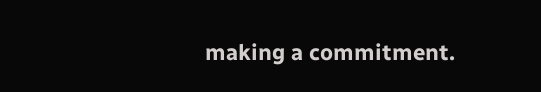making a commitment.